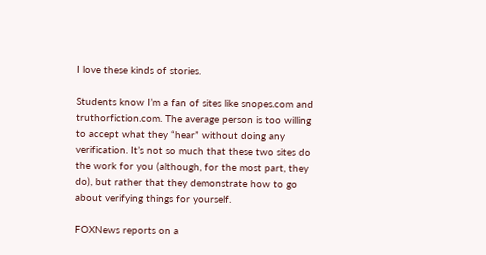I love these kinds of stories.

Students know I’m a fan of sites like snopes.com and truthorfiction.com. The average person is too willing to accept what they “hear” without doing any verification. It’s not so much that these two sites do the work for you (although, for the most part, they do), but rather that they demonstrate how to go about verifying things for yourself.

FOXNews reports on a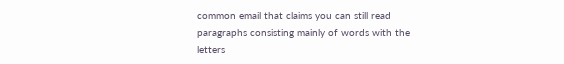common email that claims you can still read paragraphs consisting mainly of words with the letters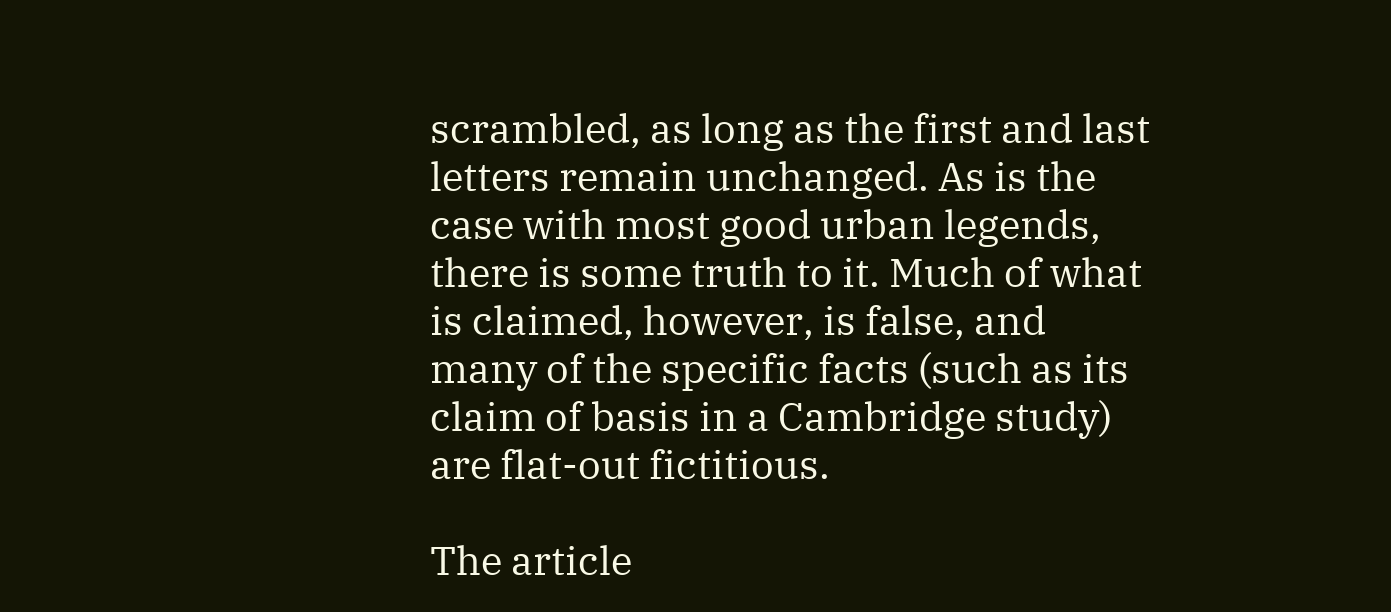scrambled, as long as the first and last letters remain unchanged. As is the case with most good urban legends, there is some truth to it. Much of what is claimed, however, is false, and many of the specific facts (such as its claim of basis in a Cambridge study) are flat-out fictitious.

The article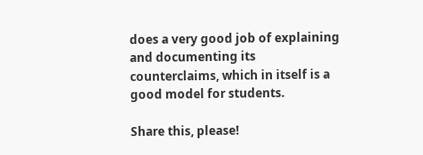does a very good job of explaining and documenting its counterclaims, which in itself is a good model for students.

Share this, please!